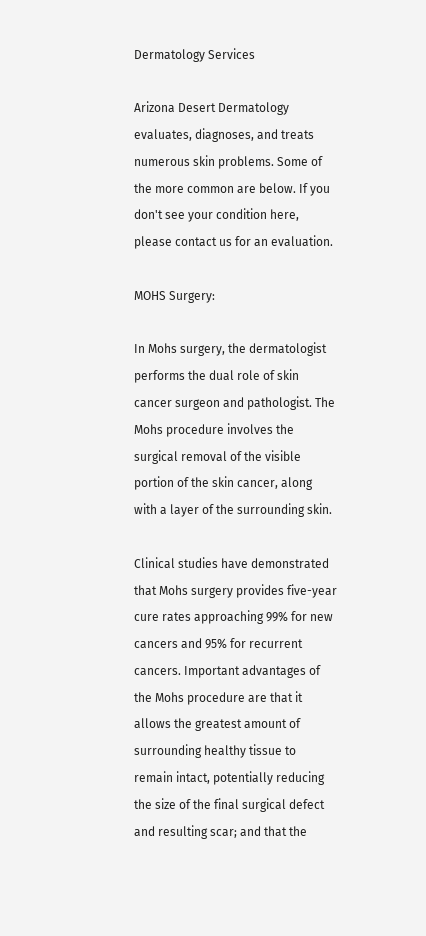Dermatology Services

Arizona Desert Dermatology evaluates, diagnoses, and treats numerous skin problems. Some of the more common are below. If you don't see your condition here, please contact us for an evaluation.

MOHS Surgery:

In Mohs surgery, the dermatologist performs the dual role of skin cancer surgeon and pathologist. The Mohs procedure involves the surgical removal of the visible portion of the skin cancer, along with a layer of the surrounding skin.

Clinical studies have demonstrated that Mohs surgery provides five-year cure rates approaching 99% for new cancers and 95% for recurrent cancers. Important advantages of the Mohs procedure are that it allows the greatest amount of surrounding healthy tissue to remain intact, potentially reducing the size of the final surgical defect and resulting scar; and that the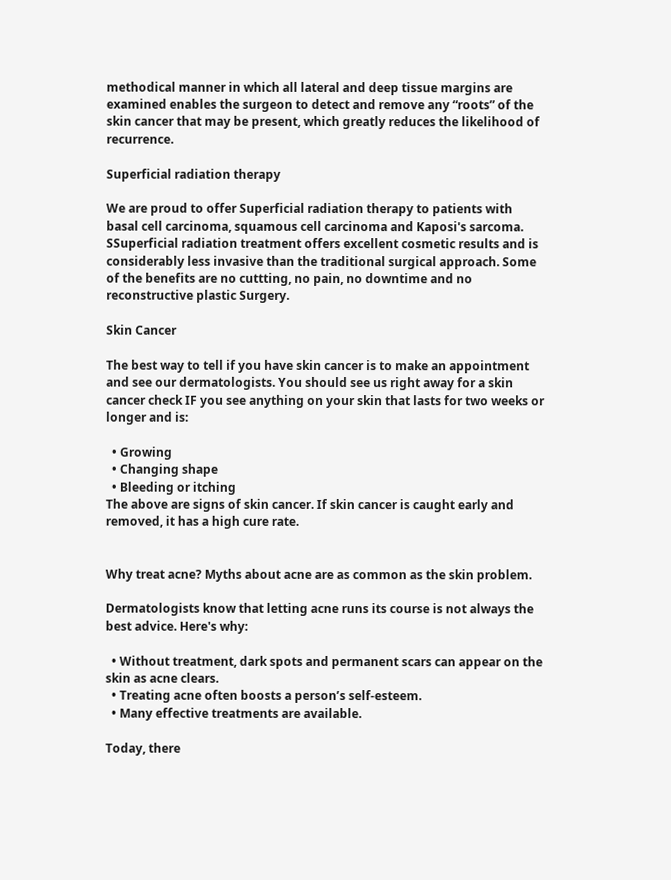methodical manner in which all lateral and deep tissue margins are examined enables the surgeon to detect and remove any “roots” of the skin cancer that may be present, which greatly reduces the likelihood of recurrence.

Superficial radiation therapy

We are proud to offer Superficial radiation therapy to patients with basal cell carcinoma, squamous cell carcinoma and Kaposi's sarcoma. SSuperficial radiation treatment offers excellent cosmetic results and is considerably less invasive than the traditional surgical approach. Some of the benefits are no cuttting, no pain, no downtime and no reconstructive plastic Surgery.

Skin Cancer

The best way to tell if you have skin cancer is to make an appointment and see our dermatologists. You should see us right away for a skin cancer check IF you see anything on your skin that lasts for two weeks or longer and is:

  • Growing
  • Changing shape
  • Bleeding or itching
The above are signs of skin cancer. If skin cancer is caught early and removed, it has a high cure rate.


Why treat acne? Myths about acne are as common as the skin problem.

Dermatologists know that letting acne runs its course is not always the best advice. Here's why:

  • Without treatment, dark spots and permanent scars can appear on the skin as acne clears.
  • Treating acne often boosts a person’s self-esteem.
  • Many effective treatments are available.

Today, there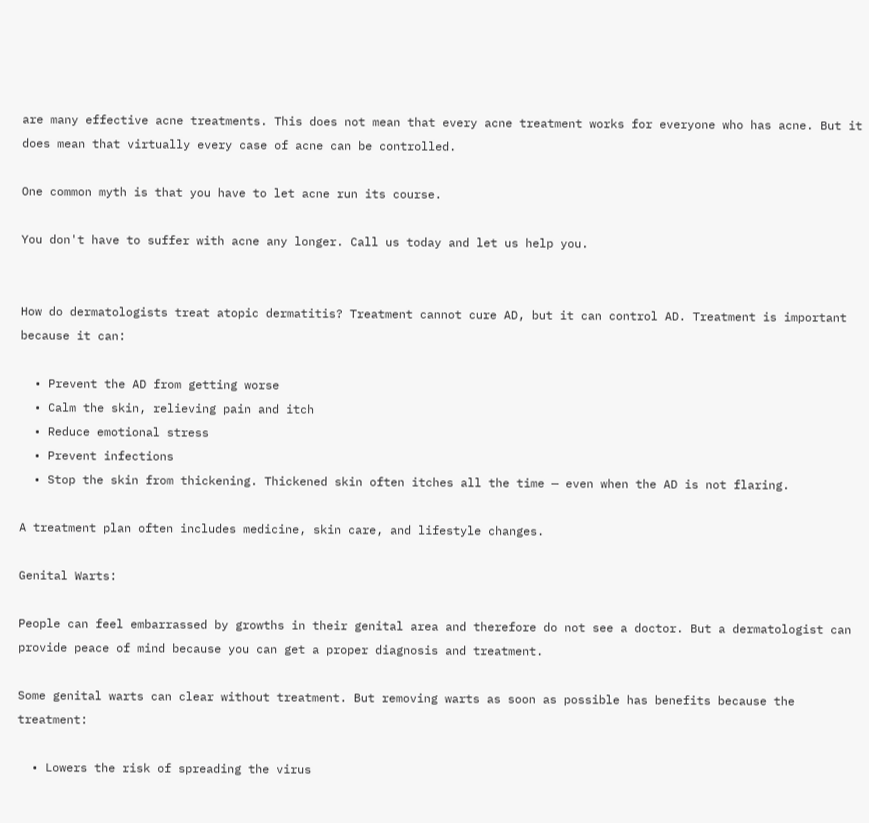are many effective acne treatments. This does not mean that every acne treatment works for everyone who has acne. But it does mean that virtually every case of acne can be controlled.

One common myth is that you have to let acne run its course.

You don't have to suffer with acne any longer. Call us today and let us help you.


How do dermatologists treat atopic dermatitis? Treatment cannot cure AD, but it can control AD. Treatment is important because it can:

  • Prevent the AD from getting worse
  • Calm the skin, relieving pain and itch
  • Reduce emotional stress
  • Prevent infections
  • Stop the skin from thickening. Thickened skin often itches all the time — even when the AD is not flaring.

A treatment plan often includes medicine, skin care, and lifestyle changes.

Genital Warts:

People can feel embarrassed by growths in their genital area and therefore do not see a doctor. But a dermatologist can provide peace of mind because you can get a proper diagnosis and treatment.

Some genital warts can clear without treatment. But removing warts as soon as possible has benefits because the treatment:

  • Lowers the risk of spreading the virus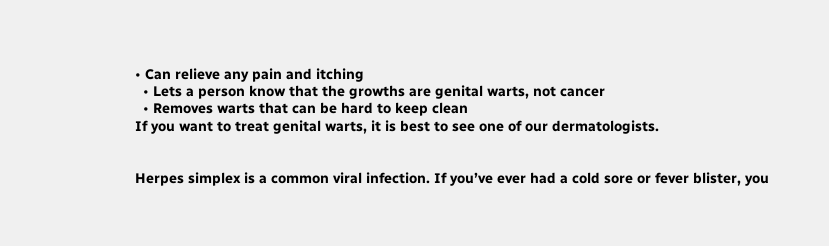• Can relieve any pain and itching
  • Lets a person know that the growths are genital warts, not cancer
  • Removes warts that can be hard to keep clean
If you want to treat genital warts, it is best to see one of our dermatologists.


Herpes simplex is a common viral infection. If you’ve ever had a cold sore or fever blister, you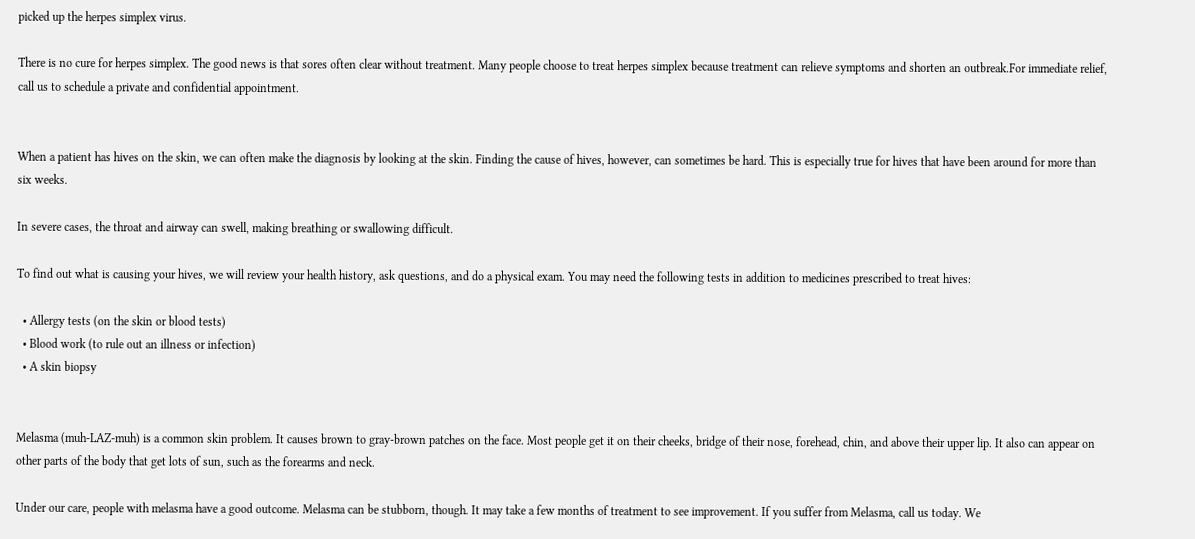picked up the herpes simplex virus.

There is no cure for herpes simplex. The good news is that sores often clear without treatment. Many people choose to treat herpes simplex because treatment can relieve symptoms and shorten an outbreak.For immediate relief, call us to schedule a private and confidential appointment.


When a patient has hives on the skin, we can often make the diagnosis by looking at the skin. Finding the cause of hives, however, can sometimes be hard. This is especially true for hives that have been around for more than six weeks.

In severe cases, the throat and airway can swell, making breathing or swallowing difficult.

To find out what is causing your hives, we will review your health history, ask questions, and do a physical exam. You may need the following tests in addition to medicines prescribed to treat hives:

  • Allergy tests (on the skin or blood tests)
  • Blood work (to rule out an illness or infection)
  • A skin biopsy


Melasma (muh-LAZ-muh) is a common skin problem. It causes brown to gray-brown patches on the face. Most people get it on their cheeks, bridge of their nose, forehead, chin, and above their upper lip. It also can appear on other parts of the body that get lots of sun, such as the forearms and neck.

Under our care, people with melasma have a good outcome. Melasma can be stubborn, though. It may take a few months of treatment to see improvement. If you suffer from Melasma, call us today. We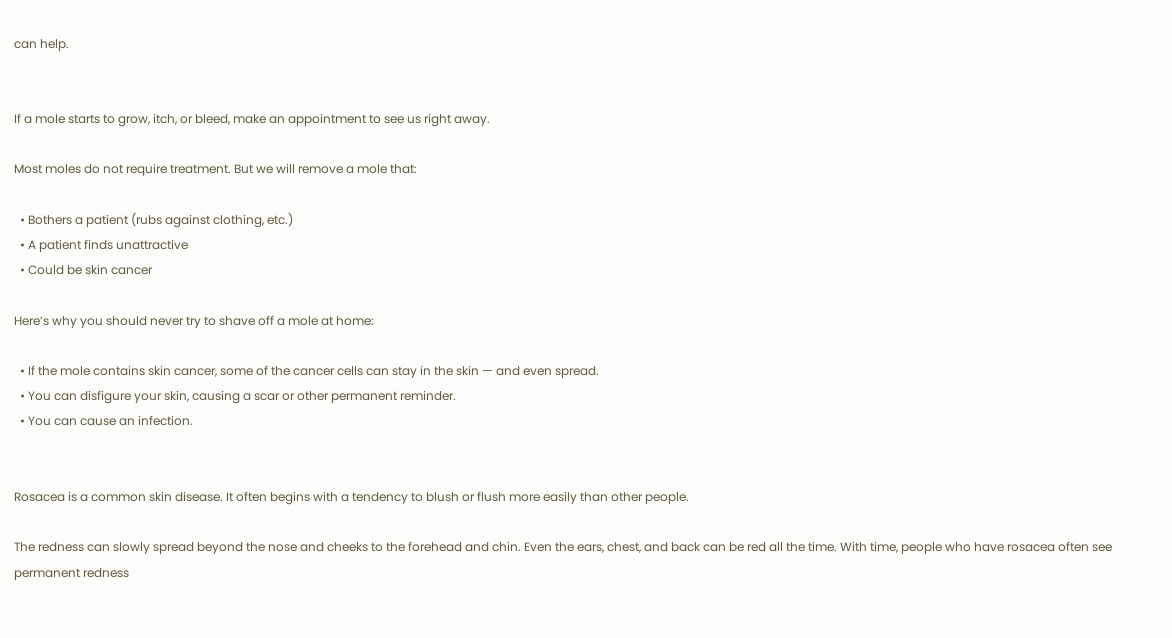can help.


If a mole starts to grow, itch, or bleed, make an appointment to see us right away.

Most moles do not require treatment. But we will remove a mole that:

  • Bothers a patient (rubs against clothing, etc.)
  • A patient finds unattractive
  • Could be skin cancer

Here’s why you should never try to shave off a mole at home:

  • If the mole contains skin cancer, some of the cancer cells can stay in the skin — and even spread.
  • You can disfigure your skin, causing a scar or other permanent reminder.
  • You can cause an infection.


Rosacea is a common skin disease. It often begins with a tendency to blush or flush more easily than other people.

The redness can slowly spread beyond the nose and cheeks to the forehead and chin. Even the ears, chest, and back can be red all the time. With time, people who have rosacea often see permanent redness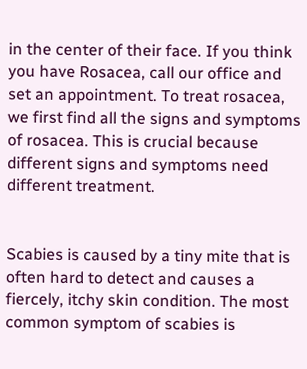in the center of their face. If you think you have Rosacea, call our office and set an appointment. To treat rosacea, we first find all the signs and symptoms of rosacea. This is crucial because different signs and symptoms need different treatment.


Scabies is caused by a tiny mite that is often hard to detect and causes a fiercely, itchy skin condition. The most common symptom of scabies is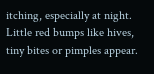itching, especially at night. Little red bumps like hives, tiny bites or pimples appear.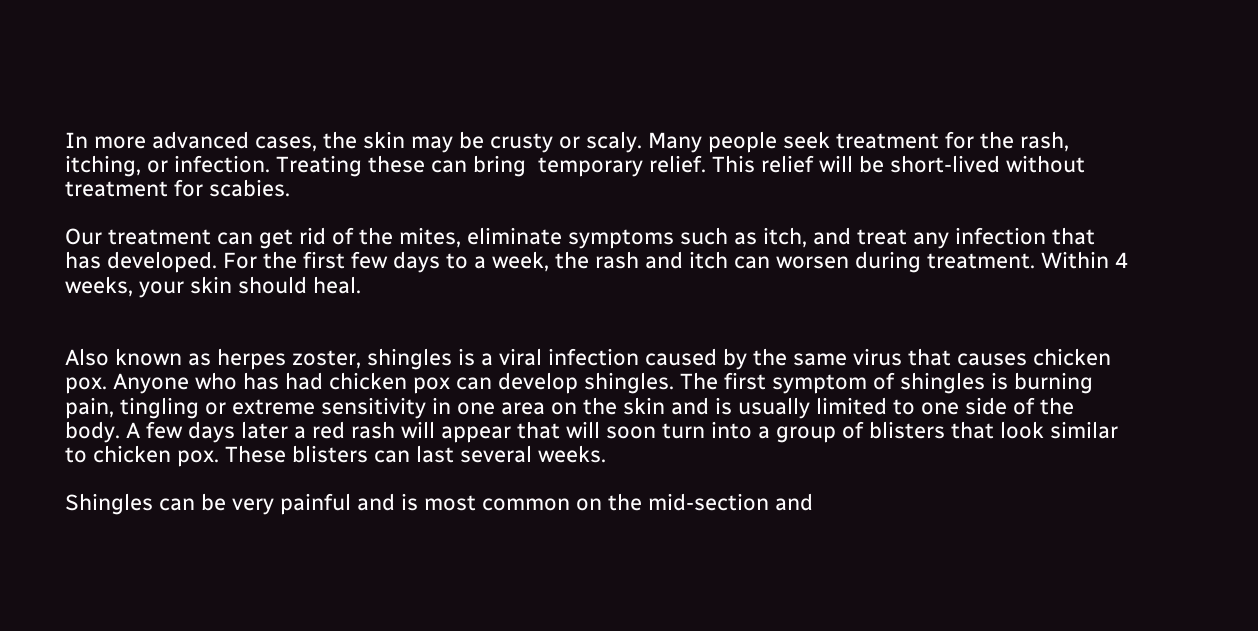In more advanced cases, the skin may be crusty or scaly. Many people seek treatment for the rash, itching, or infection. Treating these can bring  temporary relief. This relief will be short-lived without treatment for scabies.

Our treatment can get rid of the mites, eliminate symptoms such as itch, and treat any infection that has developed. For the first few days to a week, the rash and itch can worsen during treatment. Within 4 weeks, your skin should heal.


Also known as herpes zoster, shingles is a viral infection caused by the same virus that causes chicken pox. Anyone who has had chicken pox can develop shingles. The first symptom of shingles is burning pain, tingling or extreme sensitivity in one area on the skin and is usually limited to one side of the body. A few days later a red rash will appear that will soon turn into a group of blisters that look similar to chicken pox. These blisters can last several weeks.

Shingles can be very painful and is most common on the mid-section and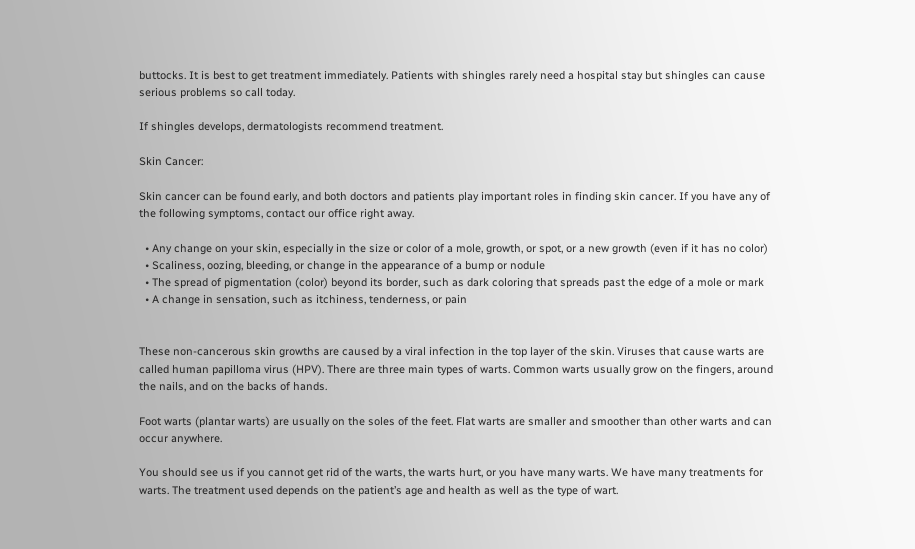buttocks. It is best to get treatment immediately. Patients with shingles rarely need a hospital stay but shingles can cause serious problems so call today.

If shingles develops, dermatologists recommend treatment.

Skin Cancer:

Skin cancer can be found early, and both doctors and patients play important roles in finding skin cancer. If you have any of the following symptoms, contact our office right away.

  • Any change on your skin, especially in the size or color of a mole, growth, or spot, or a new growth (even if it has no color)
  • Scaliness, oozing, bleeding, or change in the appearance of a bump or nodule
  • The spread of pigmentation (color) beyond its border, such as dark coloring that spreads past the edge of a mole or mark
  • A change in sensation, such as itchiness, tenderness, or pain


These non-cancerous skin growths are caused by a viral infection in the top layer of the skin. Viruses that cause warts are called human papilloma virus (HPV). There are three main types of warts. Common warts usually grow on the fingers, around the nails, and on the backs of hands.

Foot warts (plantar warts) are usually on the soles of the feet. Flat warts are smaller and smoother than other warts and can occur anywhere.

You should see us if you cannot get rid of the warts, the warts hurt, or you have many warts. We have many treatments for warts. The treatment used depends on the patient’s age and health as well as the type of wart.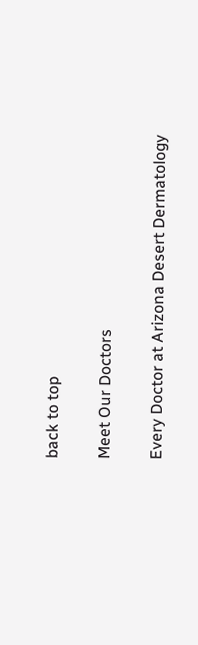back to top

Meet Our Doctors

Every Doctor at Arizona Desert Dermatology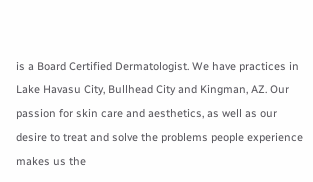is a Board Certified Dermatologist. We have practices in Lake Havasu City, Bullhead City and Kingman, AZ. Our passion for skin care and aesthetics, as well as our desire to treat and solve the problems people experience makes us the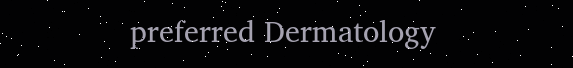preferred Dermatology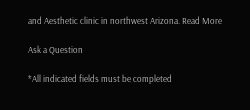and Aesthetic clinic in northwest Arizona. Read More

Ask a Question

*All indicated fields must be completed